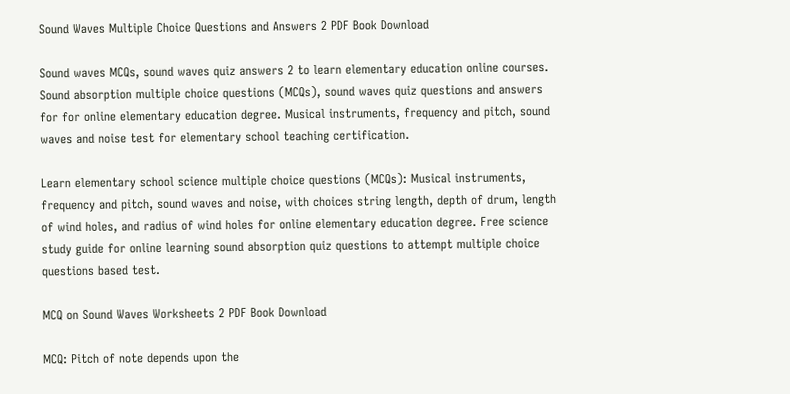Sound Waves Multiple Choice Questions and Answers 2 PDF Book Download

Sound waves MCQs, sound waves quiz answers 2 to learn elementary education online courses. Sound absorption multiple choice questions (MCQs), sound waves quiz questions and answers for for online elementary education degree. Musical instruments, frequency and pitch, sound waves and noise test for elementary school teaching certification.

Learn elementary school science multiple choice questions (MCQs): Musical instruments, frequency and pitch, sound waves and noise, with choices string length, depth of drum, length of wind holes, and radius of wind holes for online elementary education degree. Free science study guide for online learning sound absorption quiz questions to attempt multiple choice questions based test.

MCQ on Sound Waves Worksheets 2 PDF Book Download

MCQ: Pitch of note depends upon the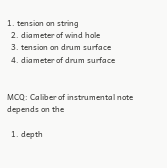1. tension on string
  2. diameter of wind hole
  3. tension on drum surface
  4. diameter of drum surface


MCQ: Caliber of instrumental note depends on the

  1. depth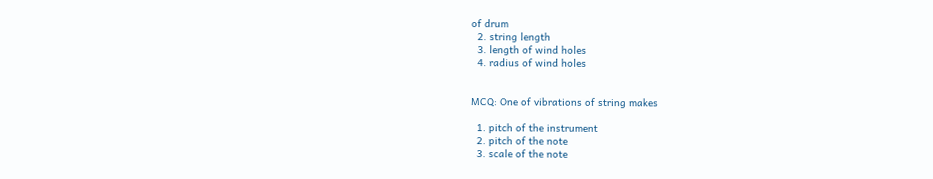of drum
  2. string length
  3. length of wind holes
  4. radius of wind holes


MCQ: One of vibrations of string makes

  1. pitch of the instrument
  2. pitch of the note
  3. scale of the note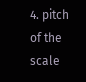4. pitch of the scale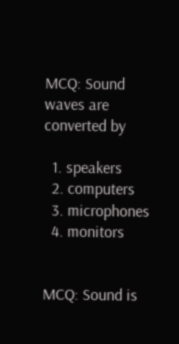MCQ: Sound waves are converted by

  1. speakers
  2. computers
  3. microphones
  4. monitors


MCQ: Sound is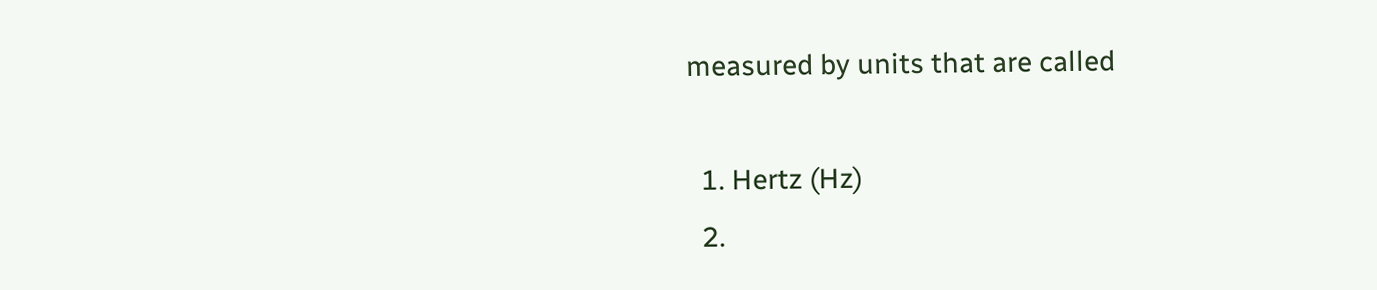measured by units that are called

  1. Hertz (Hz)
  2.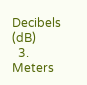Decibels (dB)
  3. Meters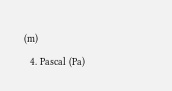(m)
  4. Pascal (Pa)